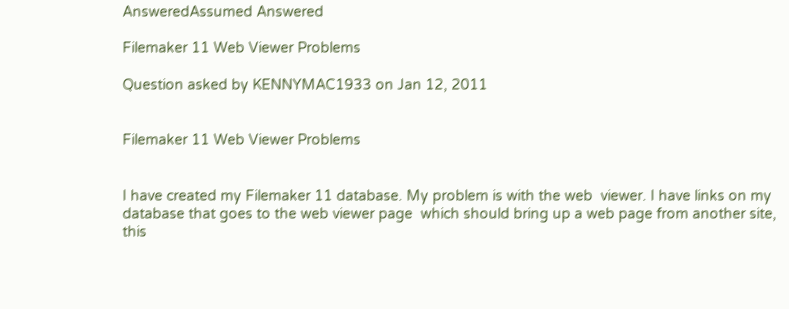AnsweredAssumed Answered

Filemaker 11 Web Viewer Problems

Question asked by KENNYMAC1933 on Jan 12, 2011


Filemaker 11 Web Viewer Problems


I have created my Filemaker 11 database. My problem is with the web  viewer. I have links on my database that goes to the web viewer page  which should bring up a web page from another site, this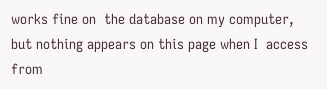works fine on  the database on my computer, but nothing appears on this page when I  access from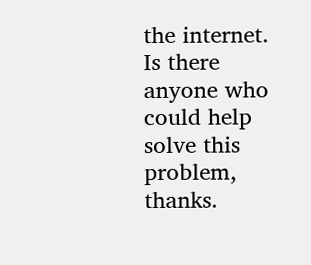the internet.
Is there anyone who could help solve this problem, thanks.